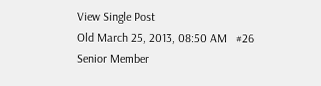View Single Post
Old March 25, 2013, 08:50 AM   #26
Senior Member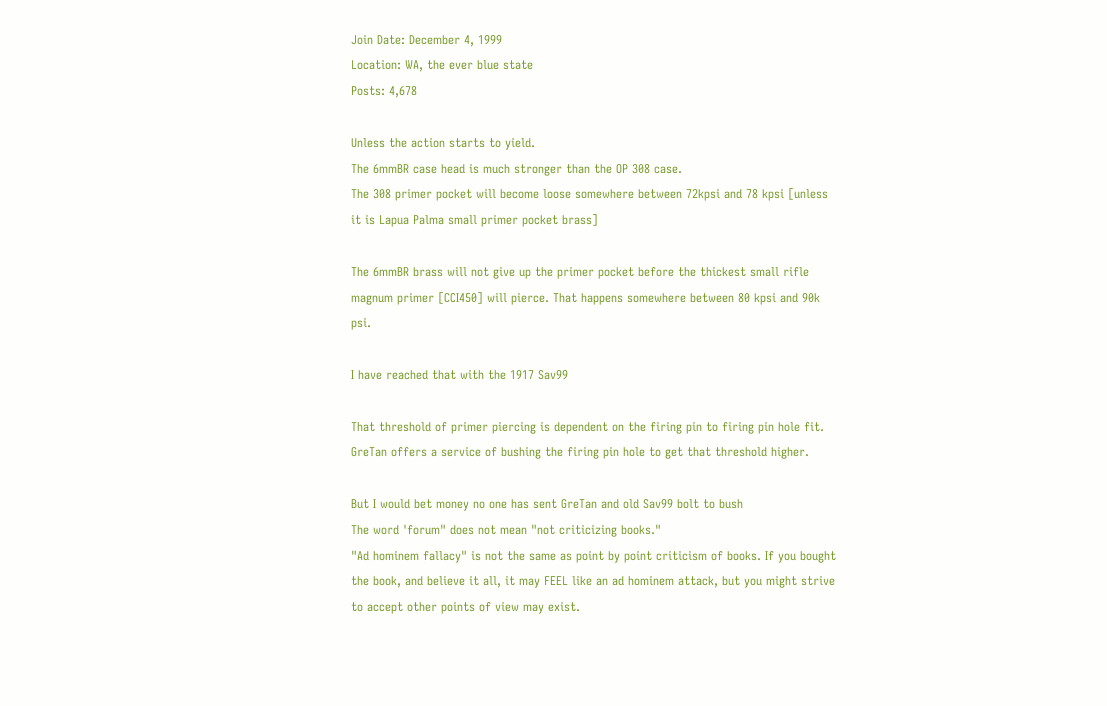Join Date: December 4, 1999
Location: WA, the ever blue state
Posts: 4,678

Unless the action starts to yield.
The 6mmBR case head is much stronger than the OP 308 case.
The 308 primer pocket will become loose somewhere between 72kpsi and 78 kpsi [unless it is Lapua Palma small primer pocket brass]

The 6mmBR brass will not give up the primer pocket before the thickest small rifle magnum primer [CCI450] will pierce. That happens somewhere between 80 kpsi and 90k psi.

I have reached that with the 1917 Sav99

That threshold of primer piercing is dependent on the firing pin to firing pin hole fit. GreTan offers a service of bushing the firing pin hole to get that threshold higher.

But I would bet money no one has sent GreTan and old Sav99 bolt to bush
The word 'forum" does not mean "not criticizing books."
"Ad hominem fallacy" is not the same as point by point criticism of books. If you bought the book, and believe it all, it may FEEL like an ad hominem attack, but you might strive to accept other points of view may exist.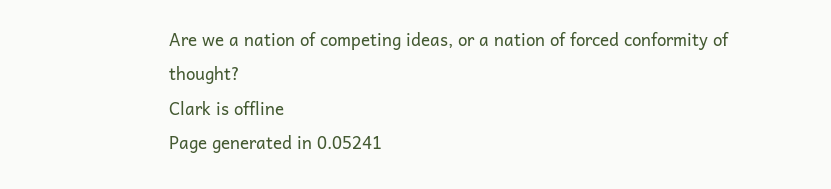Are we a nation of competing ideas, or a nation of forced conformity of thought?
Clark is offline
Page generated in 0.05241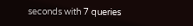seconds with 7 queries